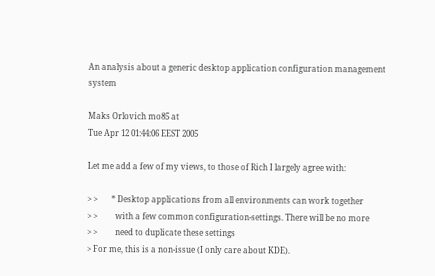An analysis about a generic desktop application configuration management system

Maks Orlovich mo85 at
Tue Apr 12 01:44:06 EEST 2005

Let me add a few of my views, to those of Rich I largely agree with:

> >       * Desktop applications from all environments can work together
> >         with a few common configuration-settings. There will be no more
> >         need to duplicate these settings
> For me, this is a non-issue (I only care about KDE).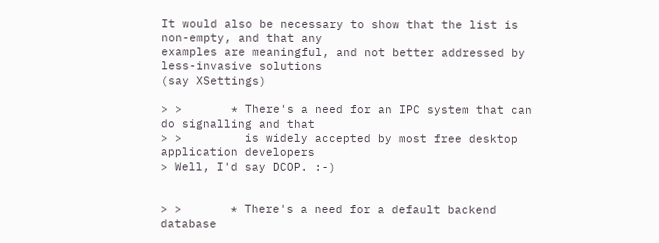It would also be necessary to show that the list is non-empty, and that any
examples are meaningful, and not better addressed by less-invasive solutions
(say XSettings)

> >       * There's a need for an IPC system that can do signalling and that
> >         is widely accepted by most free desktop application developers
> Well, I'd say DCOP. :-)


> >       * There's a need for a default backend database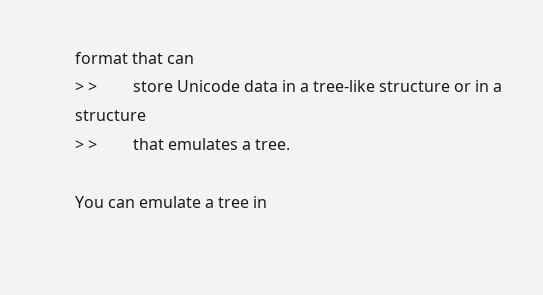format that can
> >         store Unicode data in a tree-like structure or in a structure
> >         that emulates a tree.

You can emulate a tree in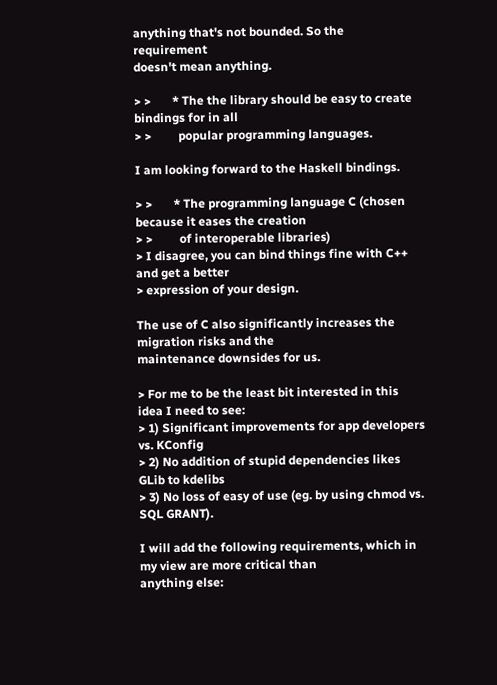anything that's not bounded. So the requirement
doesn't mean anything.

> >       * The the library should be easy to create bindings for in all
> >         popular programming languages.

I am looking forward to the Haskell bindings.

> >       * The programming language C (chosen because it eases the creation
> >         of interoperable libraries)
> I disagree, you can bind things fine with C++ and get a better
> expression of your design.

The use of C also significantly increases the migration risks and the
maintenance downsides for us.

> For me to be the least bit interested in this idea I need to see:
> 1) Significant improvements for app developers vs. KConfig
> 2) No addition of stupid dependencies likes GLib to kdelibs
> 3) No loss of easy of use (eg. by using chmod vs. SQL GRANT).

I will add the following requirements, which in my view are more critical than
anything else: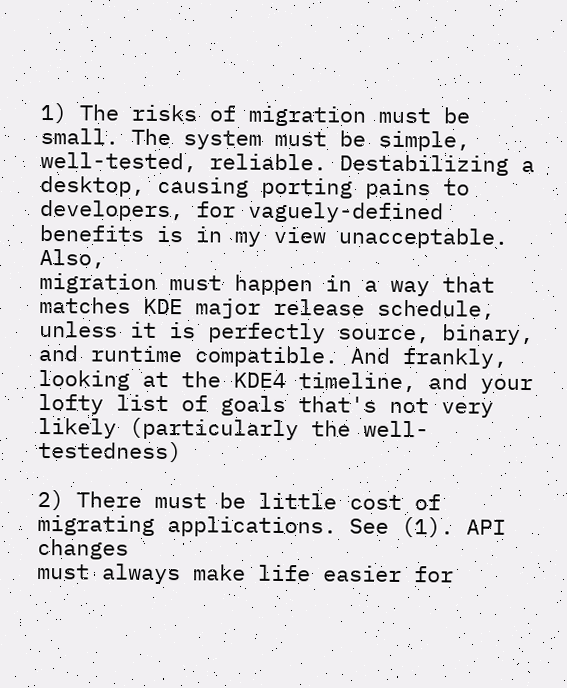1) The risks of migration must be small. The system must be simple,
well-tested, reliable. Destabilizing a desktop, causing porting pains to
developers, for vaguely-defined benefits is in my view unacceptable. Also,
migration must happen in a way that matches KDE major release schedule,
unless it is perfectly source, binary, and runtime compatible. And frankly,
looking at the KDE4 timeline, and your lofty list of goals that's not very
likely (particularly the well-testedness)

2) There must be little cost of migrating applications. See (1). API changes
must always make life easier for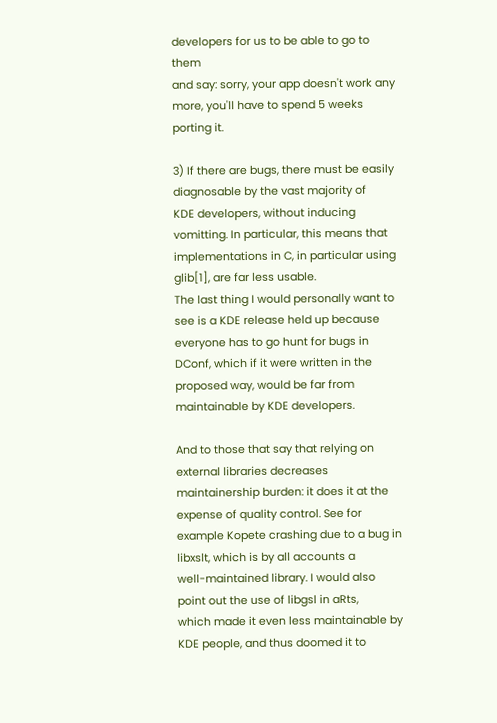developers for us to be able to go to them
and say: sorry, your app doesn't work any more, you'll have to spend 5 weeks
porting it.

3) If there are bugs, there must be easily diagnosable by the vast majority of
KDE developers, without inducing vomitting. In particular, this means that
implementations in C, in particular using glib[1], are far less usable.
The last thing I would personally want to see is a KDE release held up because
everyone has to go hunt for bugs in DConf, which if it were written in the
proposed way, would be far from maintainable by KDE developers.

And to those that say that relying on external libraries decreases
maintainership burden: it does it at the expense of quality control. See for
example Kopete crashing due to a bug in libxslt, which is by all accounts a
well-maintained library. I would also point out the use of libgsl in aRts,
which made it even less maintainable by KDE people, and thus doomed it to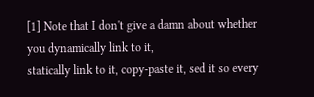[1] Note that I don't give a damn about whether you dynamically link to it,
statically link to it, copy-paste it, sed it so every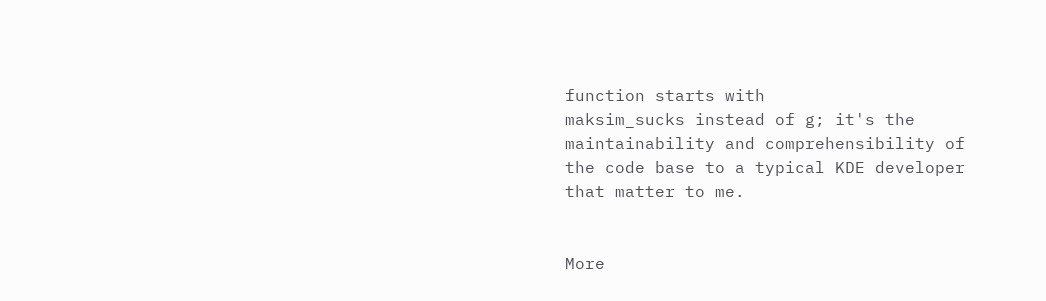function starts with
maksim_sucks instead of g; it's the maintainability and comprehensibility of
the code base to a typical KDE developer that matter to me.


More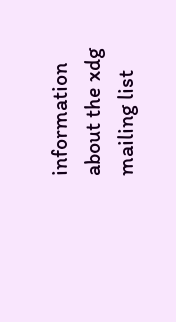information about the xdg mailing list